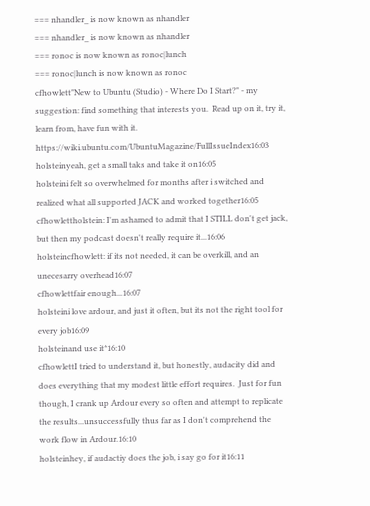=== nhandler_ is now known as nhandler
=== nhandler_ is now known as nhandler
=== ronoc is now known as ronoc|lunch
=== ronoc|lunch is now known as ronoc
cfhowlett"New to Ubuntu (Studio) - Where Do I Start?" - my suggestion: find something that interests you.  Read up on it, try it, learn from, have fun with it.  https://wiki.ubuntu.com/UbuntuMagazine/FullIssueIndex16:03
holsteinyeah, get a small taks and take it on16:05
holsteini felt so overwhelmed for months after i switched and realized what all supported JACK and worked together16:05
cfhowlettholstein: I'm ashamed to admit that I STILL don't get jack, but then my podcast doesn't really require it...16:06
holsteincfhowlett: if its not needed, it can be overkill, and an unecesarry overhead16:07
cfhowlettfair enough...16:07
holsteini love ardour, and just it often, but its not the right tool for every job16:09
holsteinand use it*16:10
cfhowlettI tried to understand it, but honestly, audacity did and does everything that my modest little effort requires.  Just for fun though, I crank up Ardour every so often and attempt to replicate the results...unsuccessfully thus far as I don't comprehend the work flow in Ardour.16:10
holsteinhey, if audactiy does the job, i say go for it16:11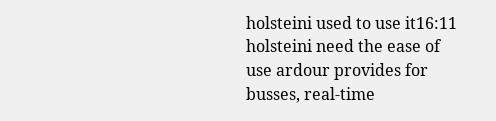holsteini used to use it16:11
holsteini need the ease of use ardour provides for busses, real-time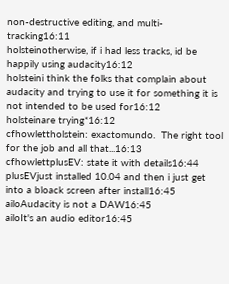non-destructive editing, and multi-tracking16:11
holsteinotherwise, if i had less tracks, id be happily using audacity16:12
holsteini think the folks that complain about audacity and trying to use it for something it is not intended to be used for16:12
holsteinare trying*16:12
cfhowlettholstein: exactomundo.  The right tool for the job and all that...16:13
cfhowlettplusEV: state it with details16:44
plusEVjust installed 10.04 and then i just get into a bloack screen after install16:45
ailoAudacity is not a DAW16:45
ailoIt's an audio editor16:45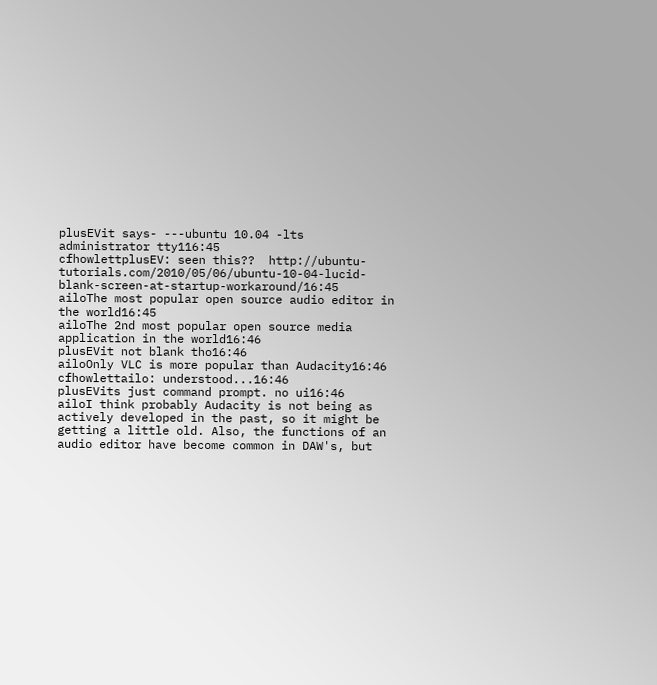plusEVit says- ---ubuntu 10.04 -lts administrator tty116:45
cfhowlettplusEV: seen this??  http://ubuntu-tutorials.com/2010/05/06/ubuntu-10-04-lucid-blank-screen-at-startup-workaround/16:45
ailoThe most popular open source audio editor in the world16:45
ailoThe 2nd most popular open source media application in the world16:46
plusEVit not blank tho16:46
ailoOnly VLC is more popular than Audacity16:46
cfhowlettailo: understood...16:46
plusEVits just command prompt. no ui16:46
ailoI think probably Audacity is not being as actively developed in the past, so it might be getting a little old. Also, the functions of an audio editor have become common in DAW's, but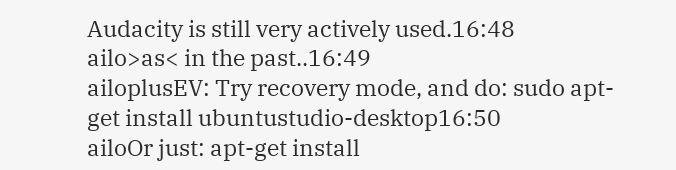Audacity is still very actively used.16:48
ailo>as< in the past..16:49
ailoplusEV: Try recovery mode, and do: sudo apt-get install ubuntustudio-desktop16:50
ailoOr just: apt-get install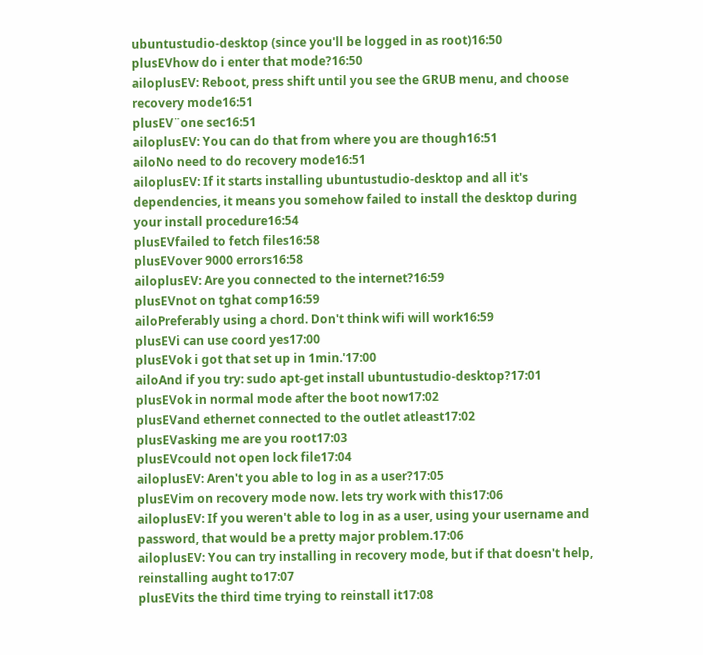ubuntustudio-desktop (since you'll be logged in as root)16:50
plusEVhow do i enter that mode?16:50
ailoplusEV: Reboot, press shift until you see the GRUB menu, and choose recovery mode16:51
plusEV¨one sec16:51
ailoplusEV: You can do that from where you are though16:51
ailoNo need to do recovery mode16:51
ailoplusEV: If it starts installing ubuntustudio-desktop and all it's dependencies, it means you somehow failed to install the desktop during your install procedure16:54
plusEVfailed to fetch files16:58
plusEVover 9000 errors16:58
ailoplusEV: Are you connected to the internet?16:59
plusEVnot on tghat comp16:59
ailoPreferably using a chord. Don't think wifi will work16:59
plusEVi can use coord yes17:00
plusEVok i got that set up in 1min.'17:00
ailoAnd if you try: sudo apt-get install ubuntustudio-desktop?17:01
plusEVok in normal mode after the boot now17:02
plusEVand ethernet connected to the outlet atleast17:02
plusEVasking me are you root17:03
plusEVcould not open lock file17:04
ailoplusEV: Aren't you able to log in as a user?17:05
plusEVim on recovery mode now. lets try work with this17:06
ailoplusEV: If you weren't able to log in as a user, using your username and password, that would be a pretty major problem.17:06
ailoplusEV: You can try installing in recovery mode, but if that doesn't help, reinstalling aught to17:07
plusEVits the third time trying to reinstall it17:08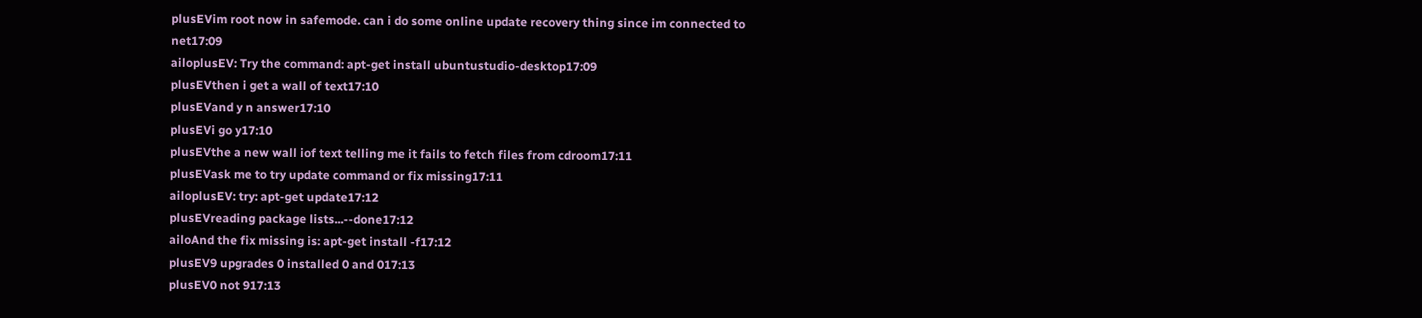plusEVim root now in safemode. can i do some online update recovery thing since im connected to net17:09
ailoplusEV: Try the command: apt-get install ubuntustudio-desktop17:09
plusEVthen i get a wall of text17:10
plusEVand y n answer17:10
plusEVi go y17:10
plusEVthe a new wall iof text telling me it fails to fetch files from cdroom17:11
plusEVask me to try update command or fix missing17:11
ailoplusEV: try: apt-get update17:12
plusEVreading package lists...--done17:12
ailoAnd the fix missing is: apt-get install -f17:12
plusEV9 upgrades 0 installed 0 and 017:13
plusEV0 not 917:13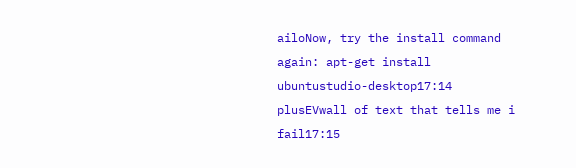ailoNow, try the install command again: apt-get install ubuntustudio-desktop17:14
plusEVwall of text that tells me i fail17:15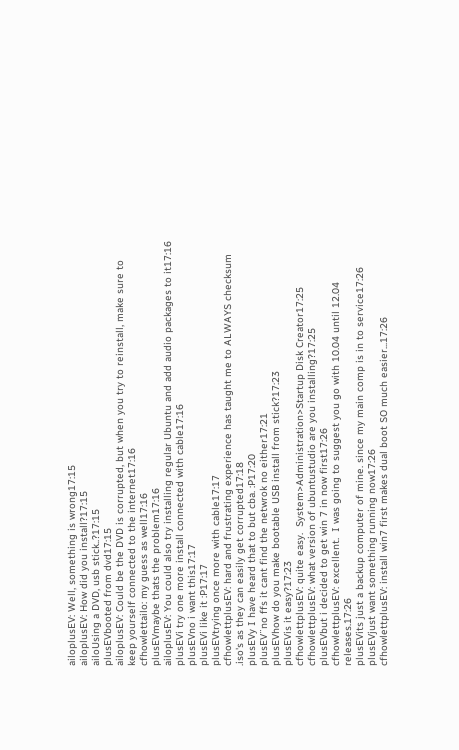ailoplusEV: Well, something is wrong17:15
ailoplusEV: How did you install?17:15
ailoUsing a DVD, usb stick..?17:15
plusEVbooted from dvd17:15
ailoplusEV: Could be the DVD is corrupted, but when you try to reinstall, make sure to keep yourself connected to the internet17:16
cfhowlettailo: my guess as well17:16
plusEVmaybe thats the problem17:16
ailoplusEV: You could also try installing regular Ubuntu and add audio packages to it17:16
plusEVi try one more install connected with cable17:16
plusEVno i want this17:17
plusEVi like it :P17:17
plusEVtrying once more with cable17:17
cfhowlettplusEV: hard and frustrating experience has taught me to ALWAYS checksum .iso's as they can easily get corrupted17:18
plusEVy I have heard that to but cba. :P17:20
plusEV¨no ffs it cant find the netwrok no either17:21
plusEVhow do you make bootable USB install from stick?17:23
plusEVis it easy?17:23
cfhowlettplusEV: quite easy.  System>Administration>Startup Disk Creator17:25
cfhowlettplusEV: what version of ubuntustudio are you installing?17:25
plusEVbut i decided to get win 7 in now first17:26
cfhowlettplusEV: excellent.  I was going to suggest you go with 10.04 until 12.04 releases.17:26
plusEVits just a backup computer of mine. since my main comp is in to service17:26
plusEVjust want something running now17:26
cfhowlettplusEV: install win7 first makes dual boot SO much easier...17:26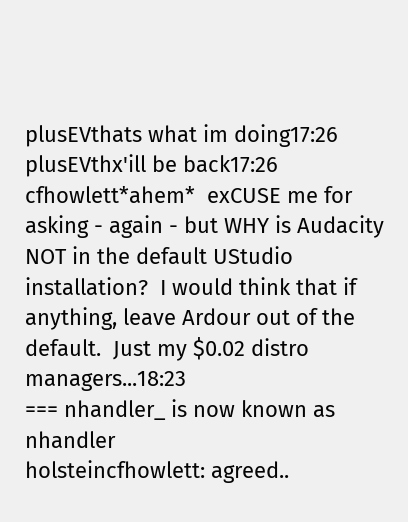plusEVthats what im doing17:26
plusEVthx'ill be back17:26
cfhowlett*ahem*  exCUSE me for asking - again - but WHY is Audacity NOT in the default UStudio installation?  I would think that if anything, leave Ardour out of the default.  Just my $0.02 distro managers...18:23
=== nhandler_ is now known as nhandler
holsteincfhowlett: agreed..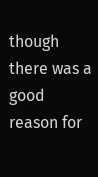though there was a good reason for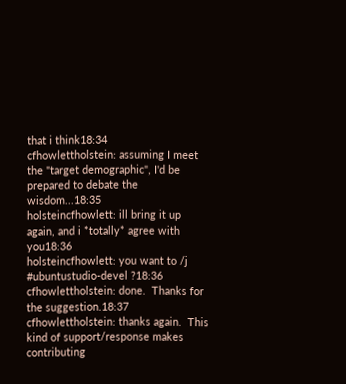that i think18:34
cfhowlettholstein: assuming I meet the "target demographic", I'd be prepared to debate the wisdom...18:35
holsteincfhowlett: ill bring it up again, and i *totally* agree with you18:36
holsteincfhowlett: you want to /j #ubuntustudio-devel ?18:36
cfhowlettholstein: done.  Thanks for the suggestion.18:37
cfhowlettholstein: thanks again.  This kind of support/response makes contributing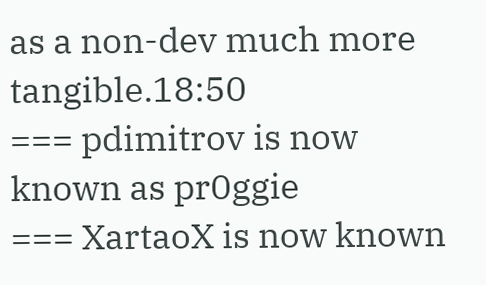as a non-dev much more tangible.18:50
=== pdimitrov is now known as pr0ggie
=== XartaoX is now known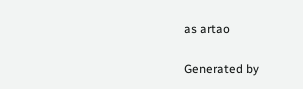as artao

Generated by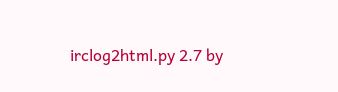irclog2html.py 2.7 by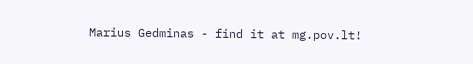Marius Gedminas - find it at mg.pov.lt!